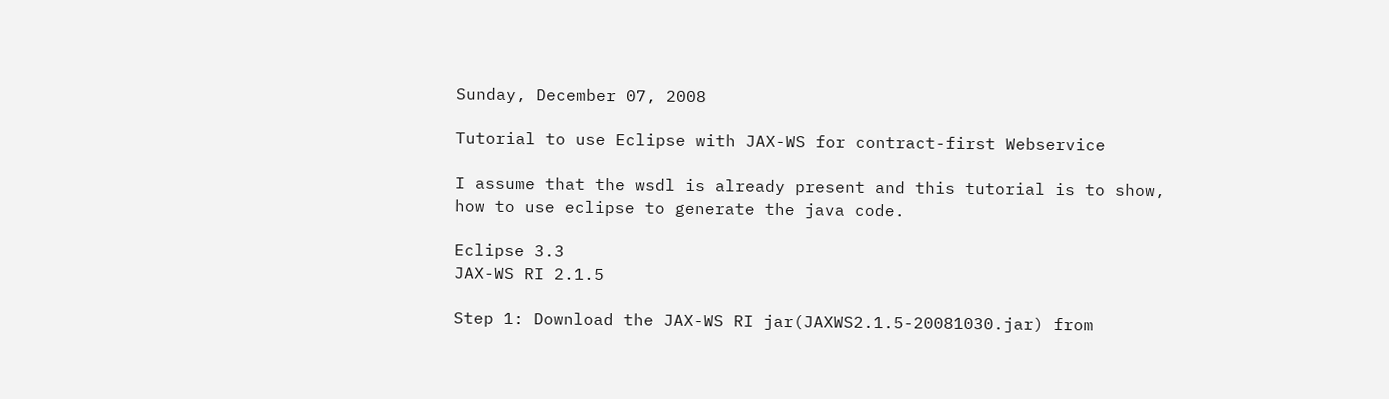Sunday, December 07, 2008

Tutorial to use Eclipse with JAX-WS for contract-first Webservice

I assume that the wsdl is already present and this tutorial is to show, how to use eclipse to generate the java code.

Eclipse 3.3
JAX-WS RI 2.1.5

Step 1: Download the JAX-WS RI jar(JAXWS2.1.5-20081030.jar) from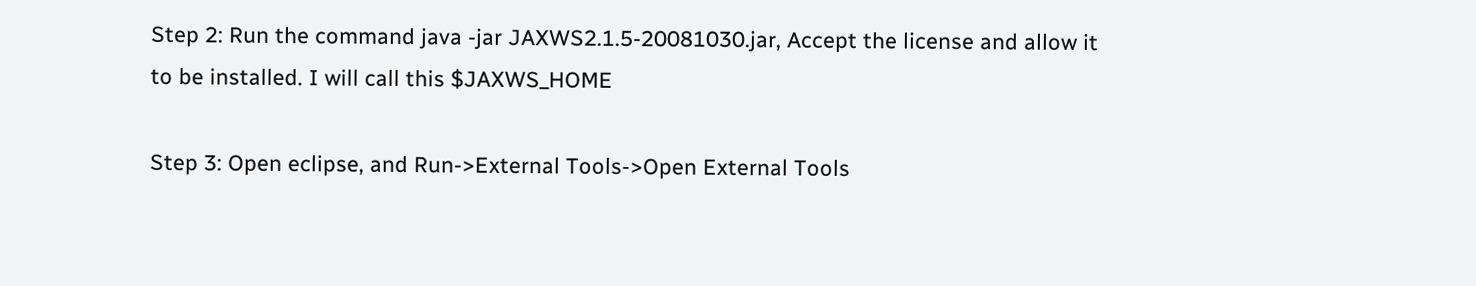Step 2: Run the command java -jar JAXWS2.1.5-20081030.jar, Accept the license and allow it to be installed. I will call this $JAXWS_HOME

Step 3: Open eclipse, and Run->External Tools->Open External Tools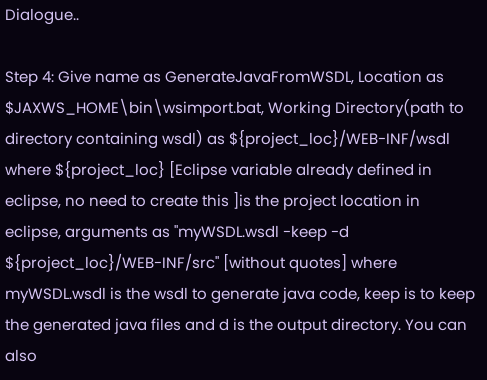Dialogue..

Step 4: Give name as GenerateJavaFromWSDL, Location as $JAXWS_HOME\bin\wsimport.bat, Working Directory(path to directory containing wsdl) as ${project_loc}/WEB-INF/wsdl where ${project_loc} [Eclipse variable already defined in eclipse, no need to create this ]is the project location in eclipse, arguments as "myWSDL.wsdl -keep -d ${project_loc}/WEB-INF/src" [without quotes] where myWSDL.wsdl is the wsdl to generate java code, keep is to keep the generated java files and d is the output directory. You can also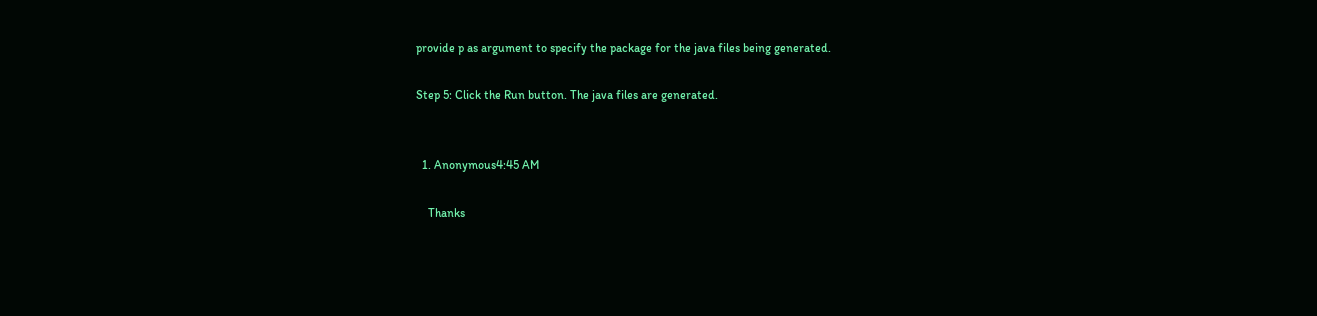provide p as argument to specify the package for the java files being generated.

Step 5: Click the Run button. The java files are generated.


  1. Anonymous4:45 AM

    Thanks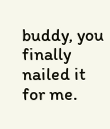buddy, you finally nailed it for me.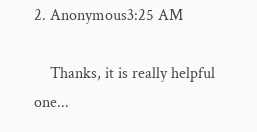2. Anonymous3:25 AM

    Thanks, it is really helpful one...